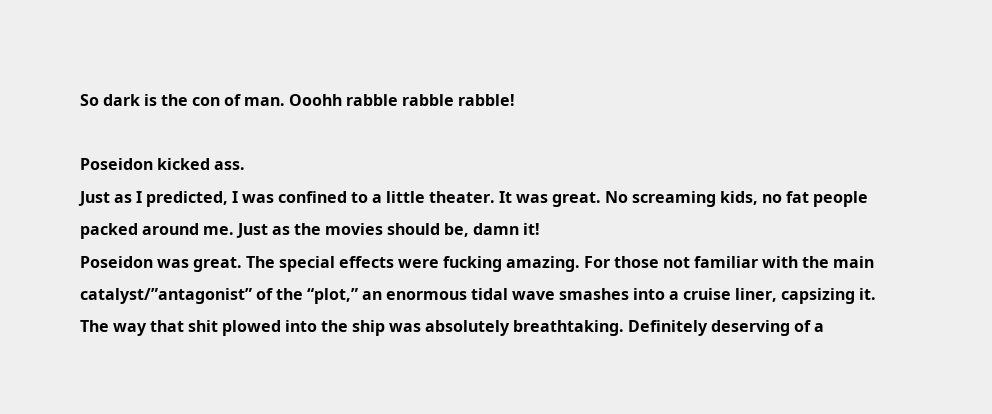So dark is the con of man. Ooohh rabble rabble rabble!

Poseidon kicked ass.
Just as I predicted, I was confined to a little theater. It was great. No screaming kids, no fat people packed around me. Just as the movies should be, damn it!
Poseidon was great. The special effects were fucking amazing. For those not familiar with the main catalyst/”antagonist” of the “plot,” an enormous tidal wave smashes into a cruise liner, capsizing it. The way that shit plowed into the ship was absolutely breathtaking. Definitely deserving of a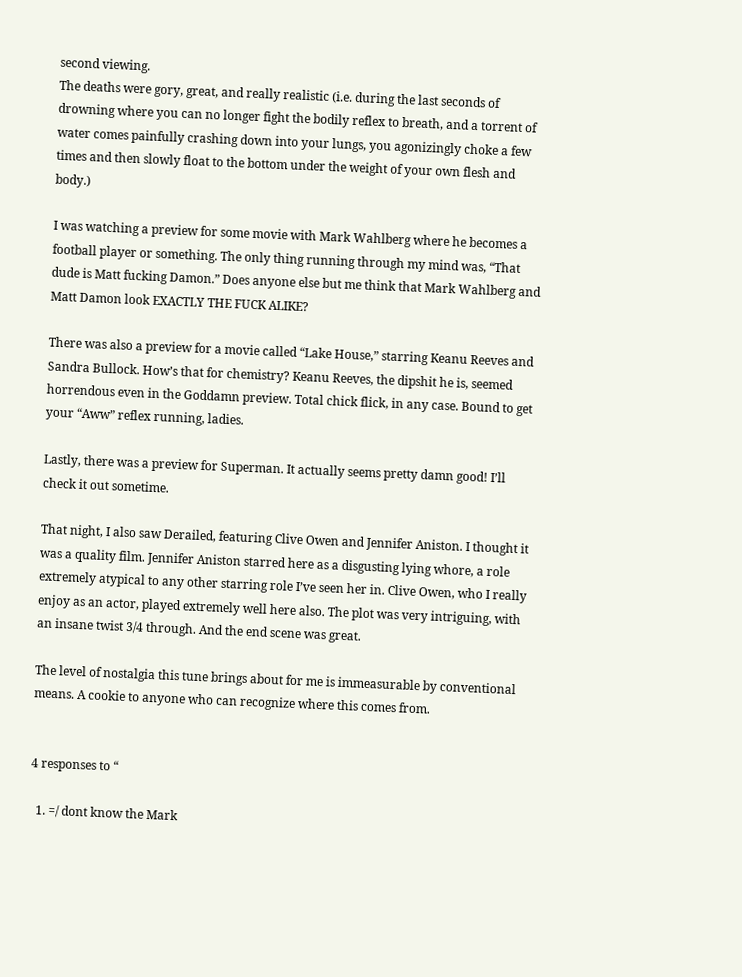second viewing.
The deaths were gory, great, and really realistic (i.e. during the last seconds of drowning where you can no longer fight the bodily reflex to breath, and a torrent of water comes painfully crashing down into your lungs, you agonizingly choke a few times and then slowly float to the bottom under the weight of your own flesh and body.)

I was watching a preview for some movie with Mark Wahlberg where he becomes a football player or something. The only thing running through my mind was, “That dude is Matt fucking Damon.” Does anyone else but me think that Mark Wahlberg and Matt Damon look EXACTLY THE FUCK ALIKE?

There was also a preview for a movie called “Lake House,” starring Keanu Reeves and Sandra Bullock. How’s that for chemistry? Keanu Reeves, the dipshit he is, seemed horrendous even in the Goddamn preview. Total chick flick, in any case. Bound to get your “Aww” reflex running, ladies.

Lastly, there was a preview for Superman. It actually seems pretty damn good! I’ll check it out sometime.

That night, I also saw Derailed, featuring Clive Owen and Jennifer Aniston. I thought it was a quality film. Jennifer Aniston starred here as a disgusting lying whore, a role extremely atypical to any other starring role I’ve seen her in. Clive Owen, who I really enjoy as an actor, played extremely well here also. The plot was very intriguing, with an insane twist 3/4 through. And the end scene was great.

The level of nostalgia this tune brings about for me is immeasurable by conventional means. A cookie to anyone who can recognize where this comes from.


4 responses to “

  1. =/ dont know the Mark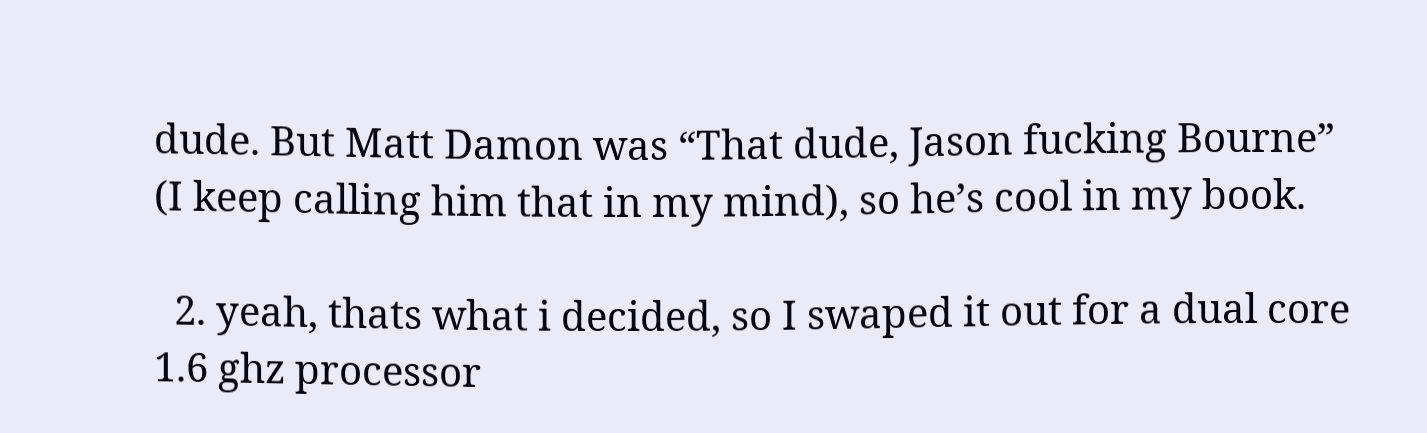dude. But Matt Damon was “That dude, Jason fucking Bourne” (I keep calling him that in my mind), so he’s cool in my book.

  2. yeah, thats what i decided, so I swaped it out for a dual core 1.6 ghz processor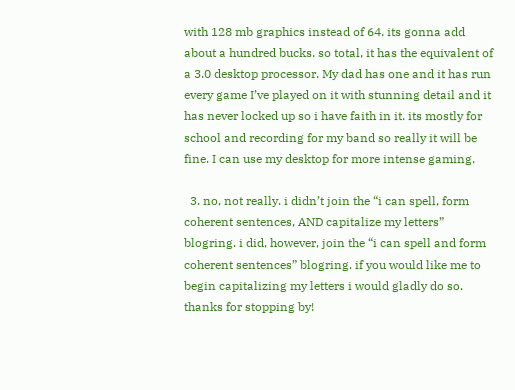with 128 mb graphics instead of 64. its gonna add about a hundred bucks. so total, it has the equivalent of a 3.0 desktop processor. My dad has one and it has run every game I’ve played on it with stunning detail and it has never locked up so i have faith in it. its mostly for school and recording for my band so really it will be fine. I can use my desktop for more intense gaming.

  3. no, not really. i didn’t join the “i can spell, form coherent sentences, AND capitalize my letters” blogring. i did, however, join the “i can spell and form coherent sentences” blogring. if you would like me to begin capitalizing my letters i would gladly do so. thanks for stopping by!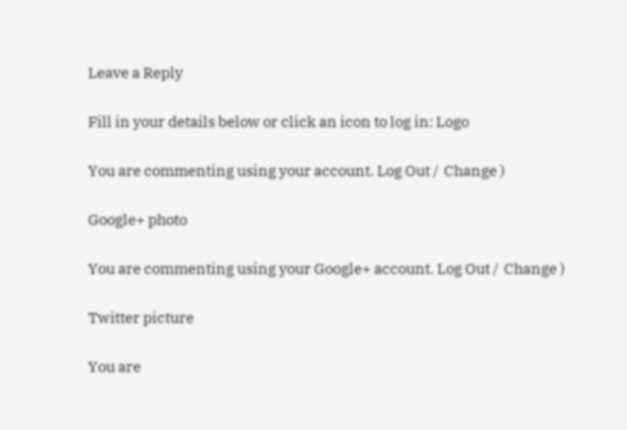Leave a Reply

Fill in your details below or click an icon to log in: Logo

You are commenting using your account. Log Out /  Change )

Google+ photo

You are commenting using your Google+ account. Log Out /  Change )

Twitter picture

You are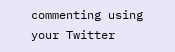commenting using your Twitter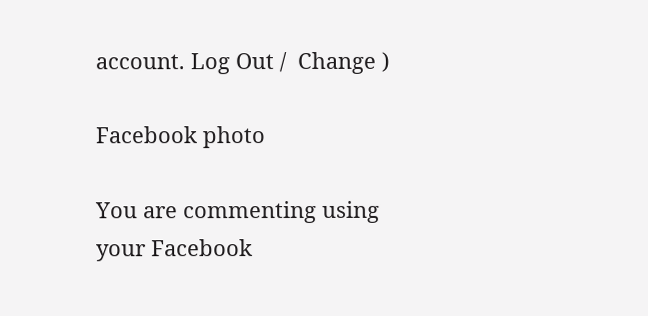account. Log Out /  Change )

Facebook photo

You are commenting using your Facebook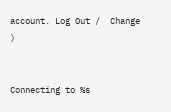account. Log Out /  Change )


Connecting to %s